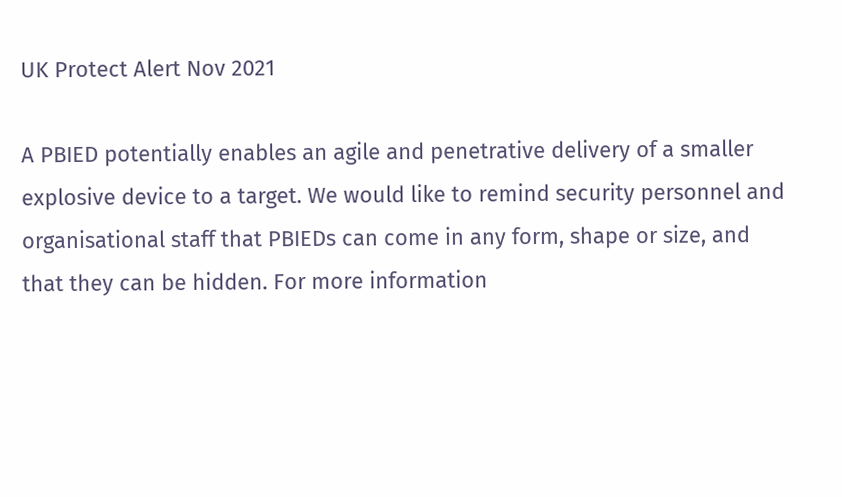UK Protect Alert Nov 2021

A PBIED potentially enables an agile and penetrative delivery of a smaller explosive device to a target. We would like to remind security personnel and organisational staff that PBIEDs can come in any form, shape or size, and that they can be hidden. For more information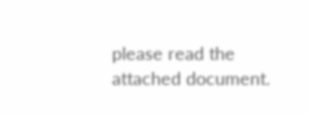please read the attached document.